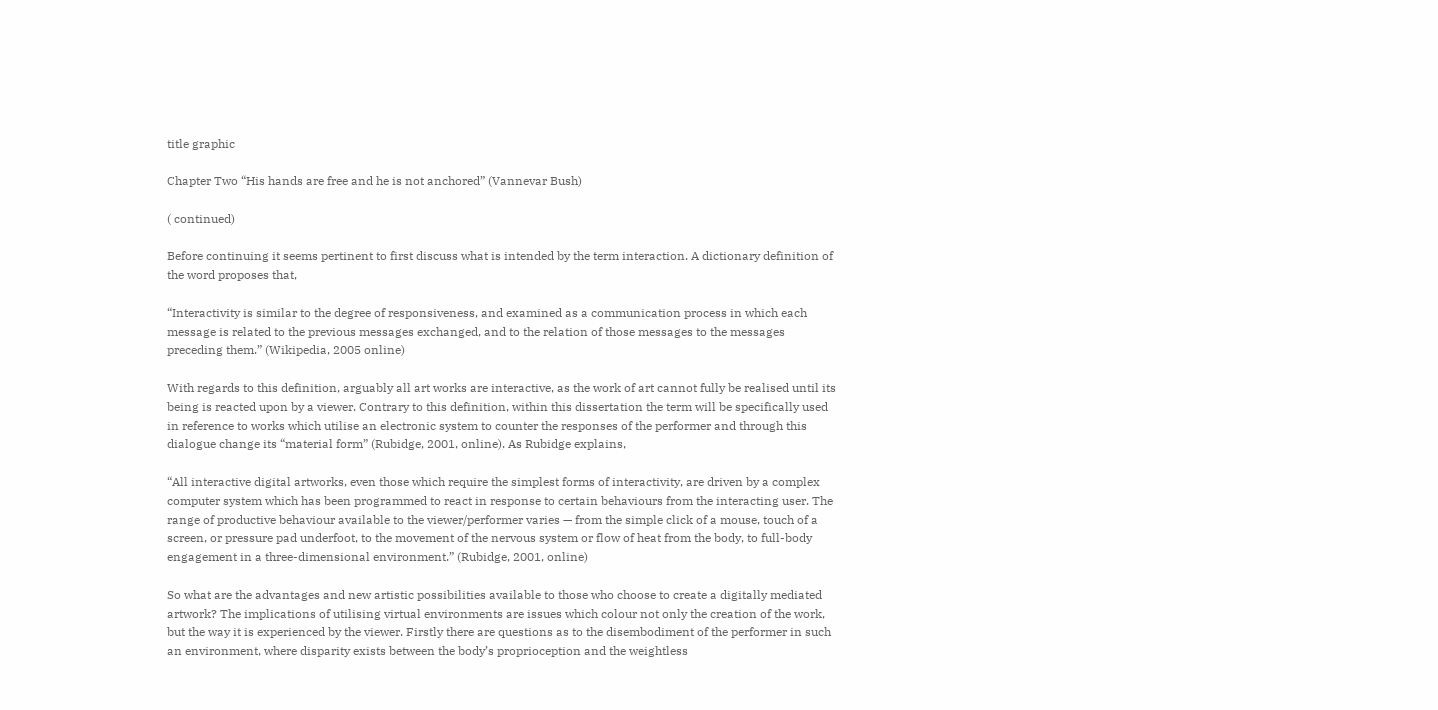title graphic

Chapter Two “His hands are free and he is not anchored” (Vannevar Bush)

( continued)

Before continuing it seems pertinent to first discuss what is intended by the term interaction. A dictionary definition of the word proposes that,

“Interactivity is similar to the degree of responsiveness, and examined as a communication process in which each message is related to the previous messages exchanged, and to the relation of those messages to the messages preceding them.” (Wikipedia, 2005 online)

With regards to this definition, arguably all art works are interactive, as the work of art cannot fully be realised until its being is reacted upon by a viewer. Contrary to this definition, within this dissertation the term will be specifically used in reference to works which utilise an electronic system to counter the responses of the performer and through this dialogue change its “material form” (Rubidge, 2001, online). As Rubidge explains,

“All interactive digital artworks, even those which require the simplest forms of interactivity, are driven by a complex computer system which has been programmed to react in response to certain behaviours from the interacting user. The range of productive behaviour available to the viewer/performer varies — from the simple click of a mouse, touch of a screen, or pressure pad underfoot, to the movement of the nervous system or flow of heat from the body, to full-body engagement in a three-dimensional environment.” (Rubidge, 2001, online)

So what are the advantages and new artistic possibilities available to those who choose to create a digitally mediated artwork? The implications of utilising virtual environments are issues which colour not only the creation of the work, but the way it is experienced by the viewer. Firstly there are questions as to the disembodiment of the performer in such an environment, where disparity exists between the body’s proprioception and the weightless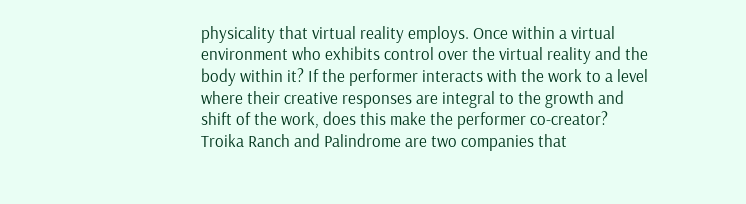physicality that virtual reality employs. Once within a virtual environment who exhibits control over the virtual reality and the body within it? If the performer interacts with the work to a level where their creative responses are integral to the growth and shift of the work, does this make the performer co-creator? Troika Ranch and Palindrome are two companies that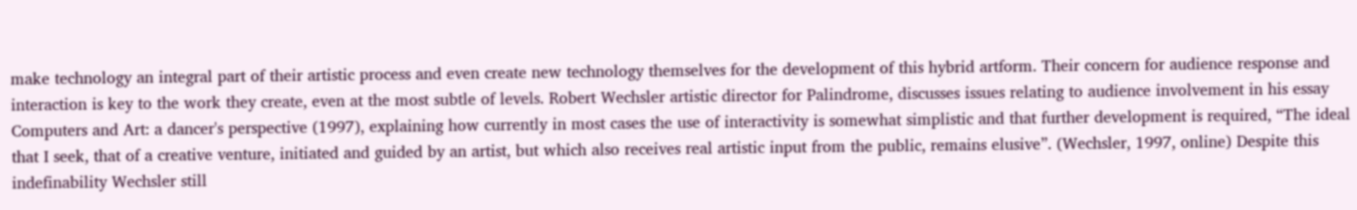make technology an integral part of their artistic process and even create new technology themselves for the development of this hybrid artform. Their concern for audience response and interaction is key to the work they create, even at the most subtle of levels. Robert Wechsler artistic director for Palindrome, discusses issues relating to audience involvement in his essay Computers and Art: a dancer's perspective (1997), explaining how currently in most cases the use of interactivity is somewhat simplistic and that further development is required, “The ideal that I seek, that of a creative venture, initiated and guided by an artist, but which also receives real artistic input from the public, remains elusive”. (Wechsler, 1997, online) Despite this indefinability Wechsler still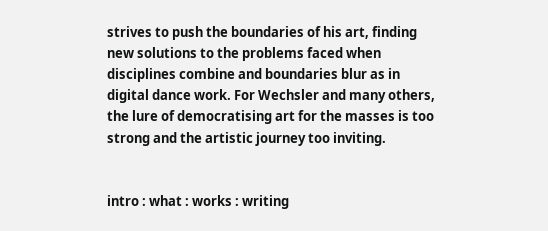strives to push the boundaries of his art, finding new solutions to the problems faced when disciplines combine and boundaries blur as in digital dance work. For Wechsler and many others, the lure of democratising art for the masses is too strong and the artistic journey too inviting.


intro : what : works : writing